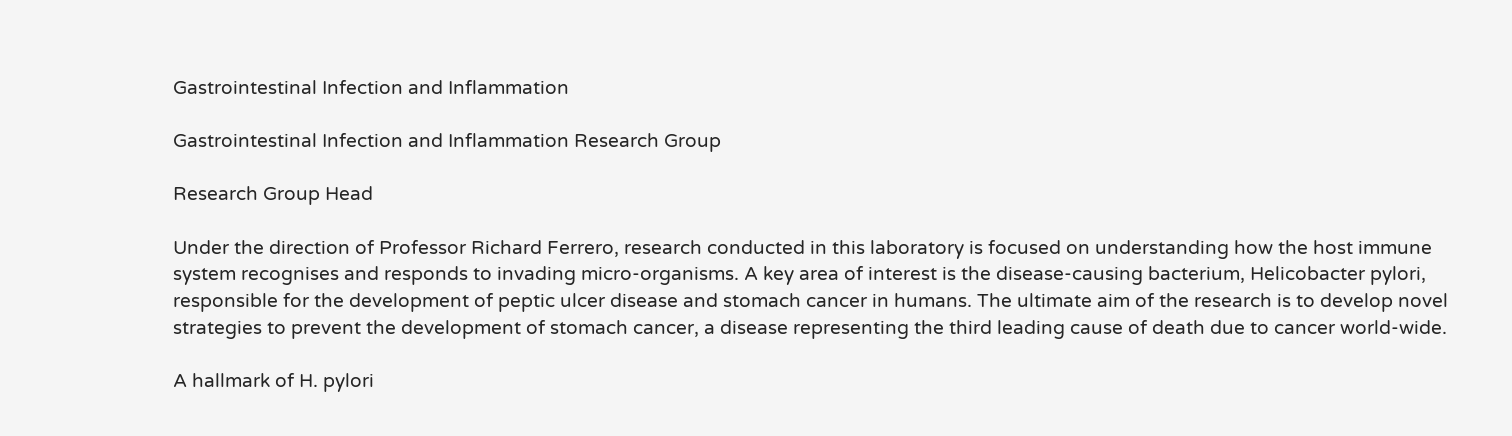Gastrointestinal Infection and Inflammation

Gastrointestinal Infection and Inflammation Research Group

Research Group Head

Under the direction of Professor Richard Ferrero, research conducted in this laboratory is focused on understanding how the host immune system recognises and responds to invading micro-organisms. A key area of interest is the disease-causing bacterium, Helicobacter pylori, responsible for the development of peptic ulcer disease and stomach cancer in humans. The ultimate aim of the research is to develop novel strategies to prevent the development of stomach cancer, a disease representing the third leading cause of death due to cancer world-wide.

A hallmark of H. pylori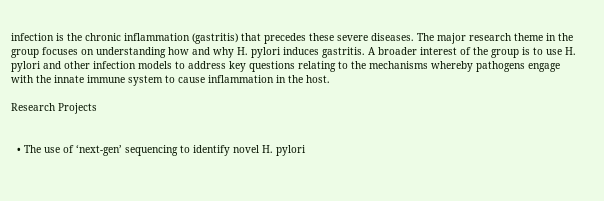infection is the chronic inflammation (gastritis) that precedes these severe diseases. The major research theme in the group focuses on understanding how and why H. pylori induces gastritis. A broader interest of the group is to use H. pylori and other infection models to address key questions relating to the mechanisms whereby pathogens engage with the innate immune system to cause inflammation in the host.

Research Projects


  • The use of ‘next-gen’ sequencing to identify novel H. pylori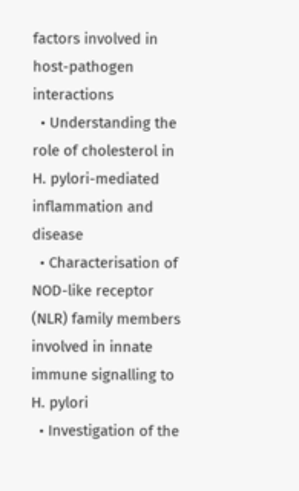factors involved in host-pathogen interactions
  • Understanding the role of cholesterol in H. pylori-mediated inflammation and disease
  • Characterisation of NOD-like receptor (NLR) family members involved in innate immune signalling to H. pylori
  • Investigation of the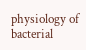physiology of bacterial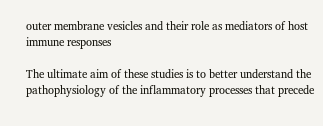outer membrane vesicles and their role as mediators of host immune responses

The ultimate aim of these studies is to better understand the pathophysiology of the inflammatory processes that precede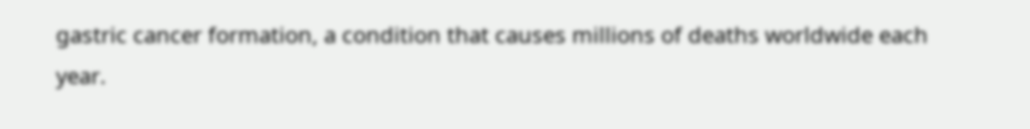gastric cancer formation, a condition that causes millions of deaths worldwide each year.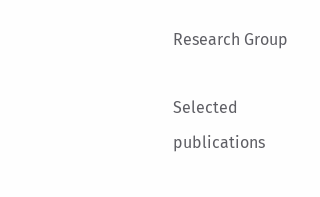Research Group

Selected publications